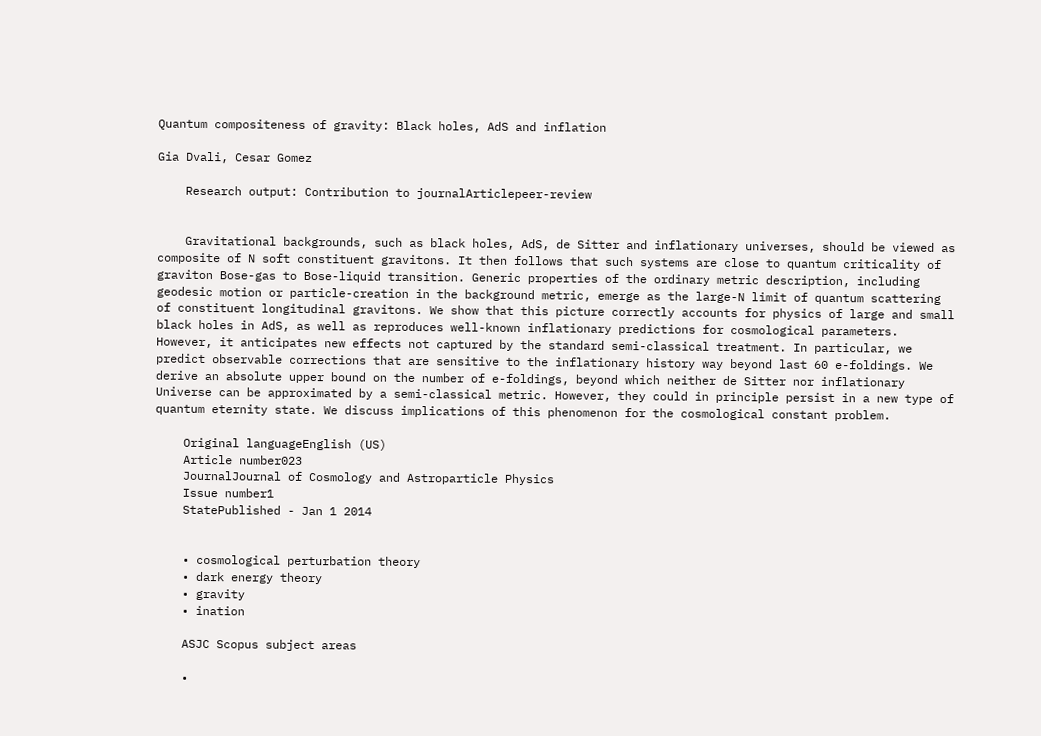Quantum compositeness of gravity: Black holes, AdS and inflation

Gia Dvali, Cesar Gomez

    Research output: Contribution to journalArticlepeer-review


    Gravitational backgrounds, such as black holes, AdS, de Sitter and inflationary universes, should be viewed as composite of N soft constituent gravitons. It then follows that such systems are close to quantum criticality of graviton Bose-gas to Bose-liquid transition. Generic properties of the ordinary metric description, including geodesic motion or particle-creation in the background metric, emerge as the large-N limit of quantum scattering of constituent longitudinal gravitons. We show that this picture correctly accounts for physics of large and small black holes in AdS, as well as reproduces well-known inflationary predictions for cosmological parameters. However, it anticipates new effects not captured by the standard semi-classical treatment. In particular, we predict observable corrections that are sensitive to the inflationary history way beyond last 60 e-foldings. We derive an absolute upper bound on the number of e-foldings, beyond which neither de Sitter nor inflationary Universe can be approximated by a semi-classical metric. However, they could in principle persist in a new type of quantum eternity state. We discuss implications of this phenomenon for the cosmological constant problem.

    Original languageEnglish (US)
    Article number023
    JournalJournal of Cosmology and Astroparticle Physics
    Issue number1
    StatePublished - Jan 1 2014


    • cosmological perturbation theory
    • dark energy theory
    • gravity
    • ination

    ASJC Scopus subject areas

    •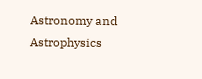Astronomy and Astrophysics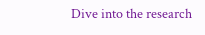Dive into the research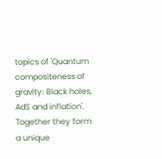topics of 'Quantum compositeness of gravity: Black holes, AdS and inflation'. Together they form a unique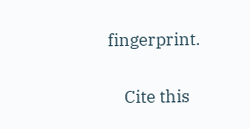fingerprint.

    Cite this